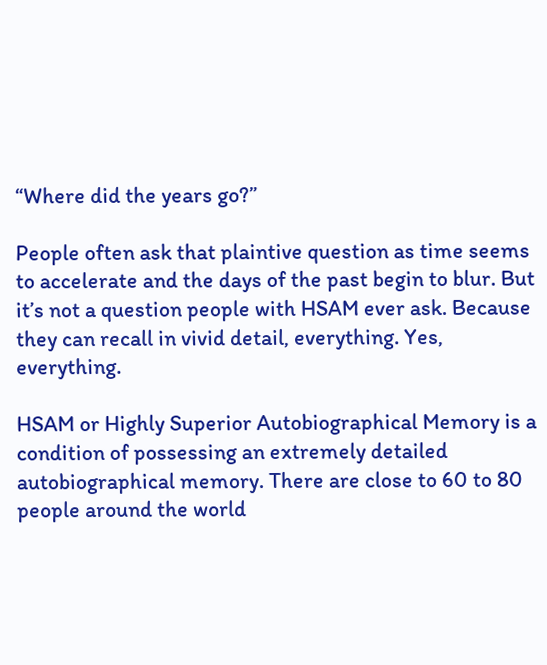“Where did the years go?”

People often ask that plaintive question as time seems to accelerate and the days of the past begin to blur. But it’s not a question people with HSAM ever ask. Because they can recall in vivid detail, everything. Yes, everything.

HSAM or Highly Superior Autobiographical Memory is a condition of possessing an extremely detailed autobiographical memory. There are close to 60 to 80 people around the world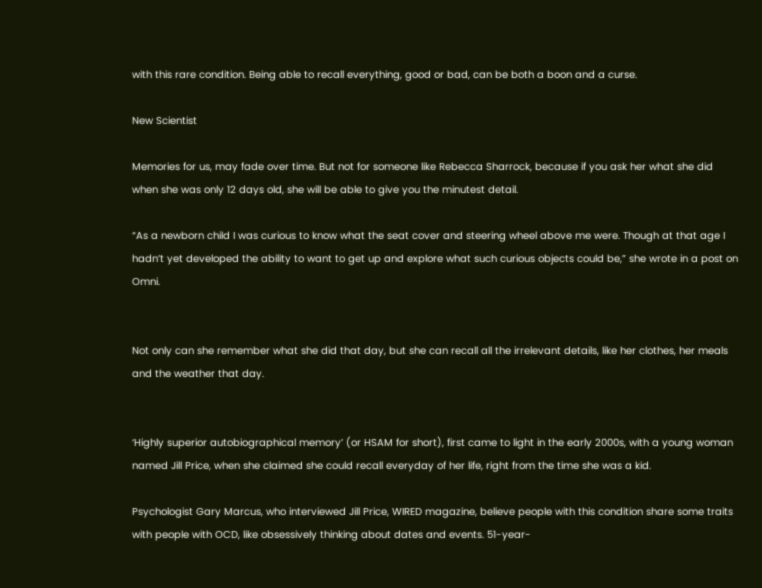with this rare condition. Being able to recall everything, good or bad, can be both a boon and a curse.

New Scientist

Memories for us, may fade over time. But not for someone like Rebecca Sharrock, because if you ask her what she did when she was only 12 days old, she will be able to give you the minutest detail.

“As a newborn child I was curious to know what the seat cover and steering wheel above me were. Though at that age I hadn’t yet developed the ability to want to get up and explore what such curious objects could be,” she wrote in a post on Omni.


Not only can she remember what she did that day, but she can recall all the irrelevant details, like her clothes, her meals and the weather that day.


‘Highly superior autobiographical memory’ (or HSAM for short), first came to light in the early 2000s, with a young woman named Jill Price, when she claimed she could recall everyday of her life, right from the time she was a kid.

Psychologist Gary Marcus, who interviewed Jill Price, WIRED magazine, believe people with this condition share some traits with people with OCD, like obsessively thinking about dates and events. 51-year-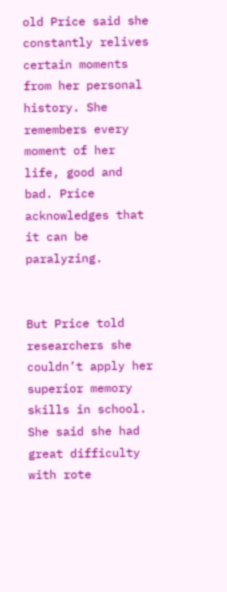old Price said she constantly relives certain moments from her personal history. She remembers every moment of her life, good and bad. Price acknowledges that it can be paralyzing.


But Price told researchers she couldn’t apply her superior memory skills in school. She said she had great difficulty with rote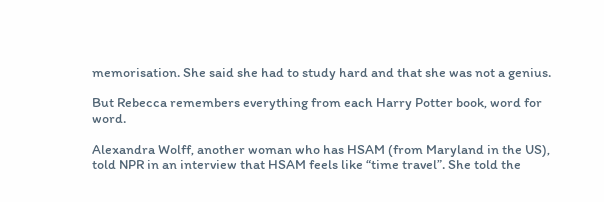memorisation. She said she had to study hard and that she was not a genius.

But Rebecca remembers everything from each Harry Potter book, word for word.

Alexandra Wolff, another woman who has HSAM (from Maryland in the US), told NPR in an interview that HSAM feels like “time travel”. She told the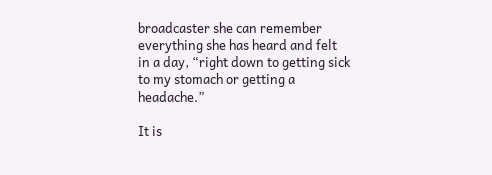broadcaster she can remember everything she has heard and felt in a day, “right down to getting sick to my stomach or getting a headache.”

It is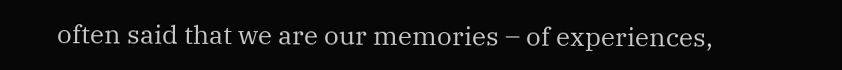often said that we are our memories – of experiences,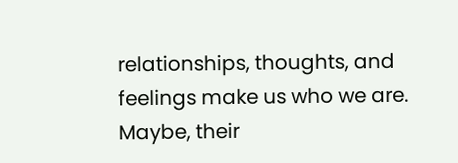relationships, thoughts, and feelings make us who we are. Maybe, their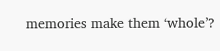memories make them ‘whole’?